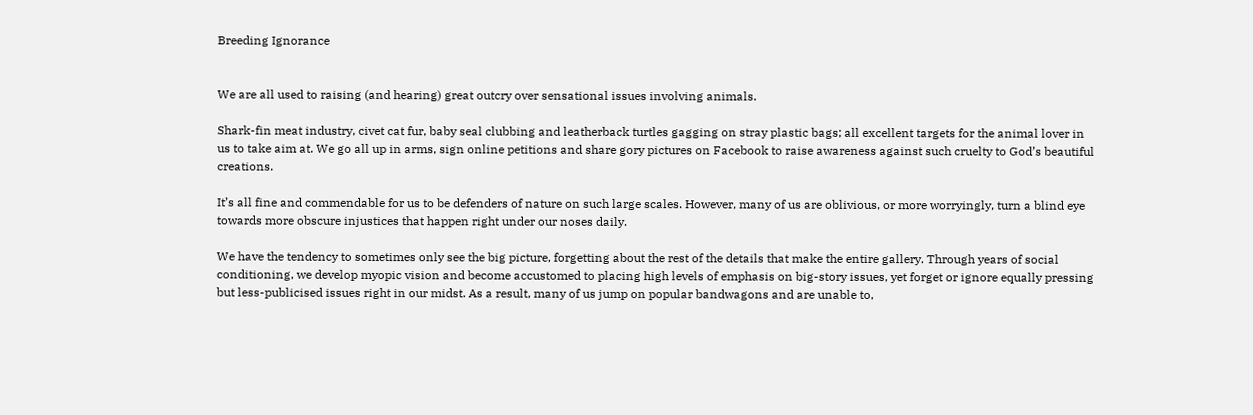Breeding Ignorance


We are all used to raising (and hearing) great outcry over sensational issues involving animals.

Shark-fin meat industry, civet cat fur, baby seal clubbing and leatherback turtles gagging on stray plastic bags; all excellent targets for the animal lover in us to take aim at. We go all up in arms, sign online petitions and share gory pictures on Facebook to raise awareness against such cruelty to God’s beautiful creations.

It’s all fine and commendable for us to be defenders of nature on such large scales. However, many of us are oblivious, or more worryingly, turn a blind eye towards more obscure injustices that happen right under our noses daily.

We have the tendency to sometimes only see the big picture, forgetting about the rest of the details that make the entire gallery. Through years of social conditioning, we develop myopic vision and become accustomed to placing high levels of emphasis on big-story issues, yet forget or ignore equally pressing but less-publicised issues right in our midst. As a result, many of us jump on popular bandwagons and are unable to,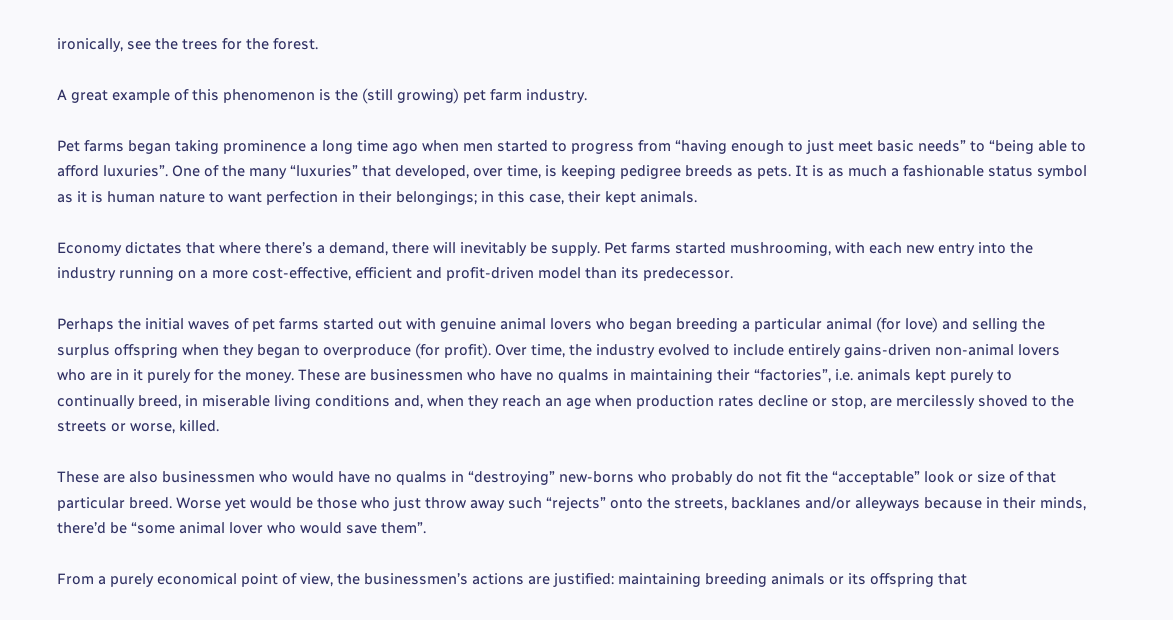ironically, see the trees for the forest.

A great example of this phenomenon is the (still growing) pet farm industry.

Pet farms began taking prominence a long time ago when men started to progress from “having enough to just meet basic needs” to “being able to afford luxuries”. One of the many “luxuries” that developed, over time, is keeping pedigree breeds as pets. It is as much a fashionable status symbol as it is human nature to want perfection in their belongings; in this case, their kept animals.

Economy dictates that where there’s a demand, there will inevitably be supply. Pet farms started mushrooming, with each new entry into the industry running on a more cost-effective, efficient and profit-driven model than its predecessor.

Perhaps the initial waves of pet farms started out with genuine animal lovers who began breeding a particular animal (for love) and selling the surplus offspring when they began to overproduce (for profit). Over time, the industry evolved to include entirely gains-driven non-animal lovers who are in it purely for the money. These are businessmen who have no qualms in maintaining their “factories”, i.e. animals kept purely to continually breed, in miserable living conditions and, when they reach an age when production rates decline or stop, are mercilessly shoved to the streets or worse, killed.

These are also businessmen who would have no qualms in “destroying” new-borns who probably do not fit the “acceptable” look or size of that particular breed. Worse yet would be those who just throw away such “rejects” onto the streets, backlanes and/or alleyways because in their minds, there’d be “some animal lover who would save them”.

From a purely economical point of view, the businessmen’s actions are justified: maintaining breeding animals or its offspring that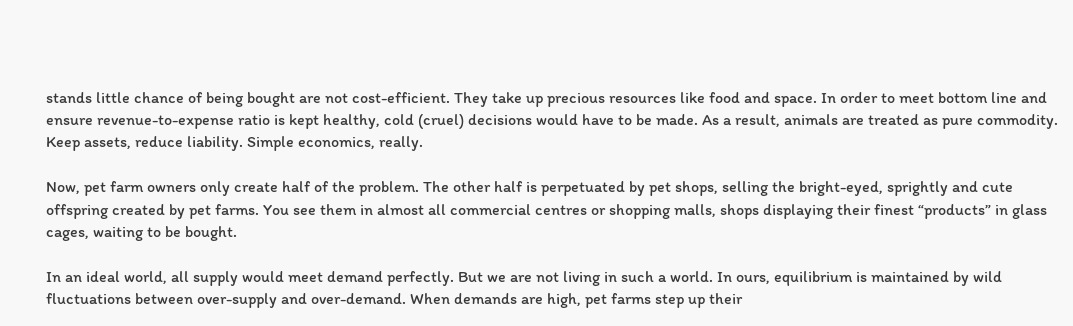stands little chance of being bought are not cost-efficient. They take up precious resources like food and space. In order to meet bottom line and ensure revenue-to-expense ratio is kept healthy, cold (cruel) decisions would have to be made. As a result, animals are treated as pure commodity. Keep assets, reduce liability. Simple economics, really.

Now, pet farm owners only create half of the problem. The other half is perpetuated by pet shops, selling the bright-eyed, sprightly and cute offspring created by pet farms. You see them in almost all commercial centres or shopping malls, shops displaying their finest “products” in glass cages, waiting to be bought.

In an ideal world, all supply would meet demand perfectly. But we are not living in such a world. In ours, equilibrium is maintained by wild fluctuations between over-supply and over-demand. When demands are high, pet farms step up their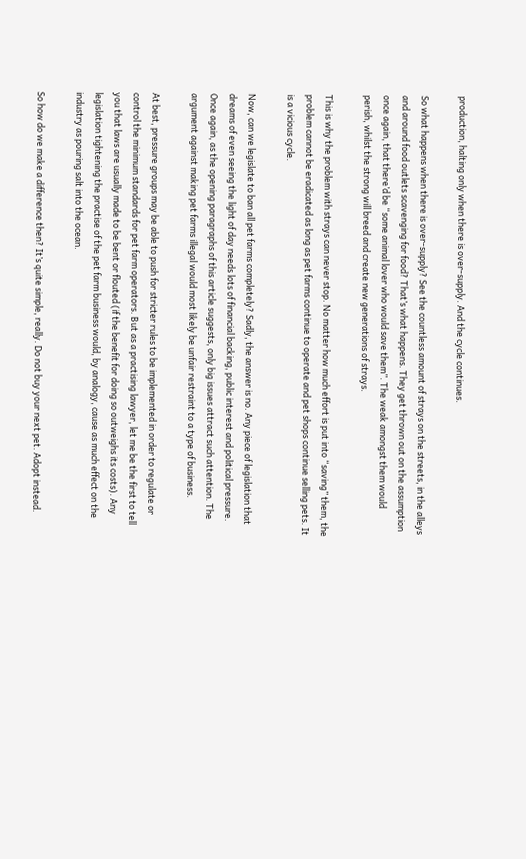production, halting only when there is over-supply. And the cycle continues.

So what happens when there is over-supply? See the countless amount of strays on the streets, in the alleys and around food outlets scavenging for food? That’s what happens. They get thrown out on the assumption once again, that there’d be “some animal lover who would save them”. The weak amongst them would perish, whilst the strong will breed and create new generations of strays.

This is why the problem with strays can never stop. No matter how much effort is put into “saving” them, the problem cannot be eradicated as long as pet farms continue to operate and pet shops continue selling pets. It is a vicious cycle.

Now, can we legislate to ban all pet farms completely? Sadly, the answer is no. Any piece of legislation that dreams of even seeing the light of day needs lots of financial backing, public interest and political pressure. Once again, as the opening paragraphs of this article suggests, only big issues attract such attention. The argument against making pet farms illegal would most likely be unfair restraint to a type of business.

At best, pressure groups may be able to push for stricter rules to be implemented in order to regulate or control the minimum standards for pet farm operators. But as a practising lawyer, let me be the first to tell you that laws are usually made to be bent or flouted (if the benefit for doing so outweighs its costs). Any legislation tightening the practise of the pet farm business would, by analogy, cause as much effect on the industry as pouring salt into the ocean.

So how do we make a difference then? It’s quite simple, really. Do not buy your next pet. Adopt instead.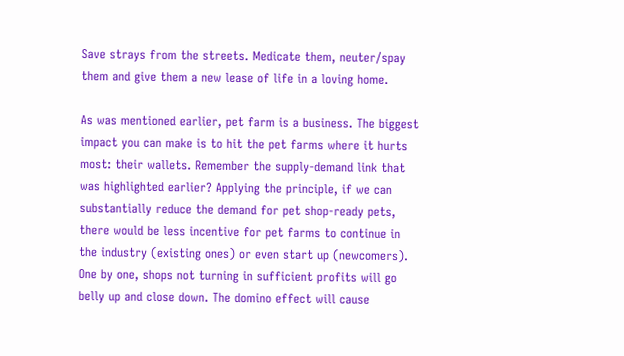Save strays from the streets. Medicate them, neuter/spay them and give them a new lease of life in a loving home.

As was mentioned earlier, pet farm is a business. The biggest impact you can make is to hit the pet farms where it hurts most: their wallets. Remember the supply-demand link that was highlighted earlier? Applying the principle, if we can substantially reduce the demand for pet shop-ready pets, there would be less incentive for pet farms to continue in the industry (existing ones) or even start up (newcomers). One by one, shops not turning in sufficient profits will go belly up and close down. The domino effect will cause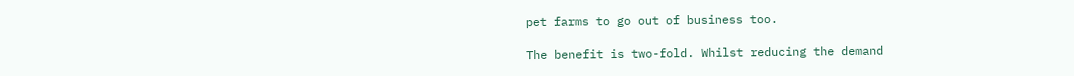pet farms to go out of business too.

The benefit is two-fold. Whilst reducing the demand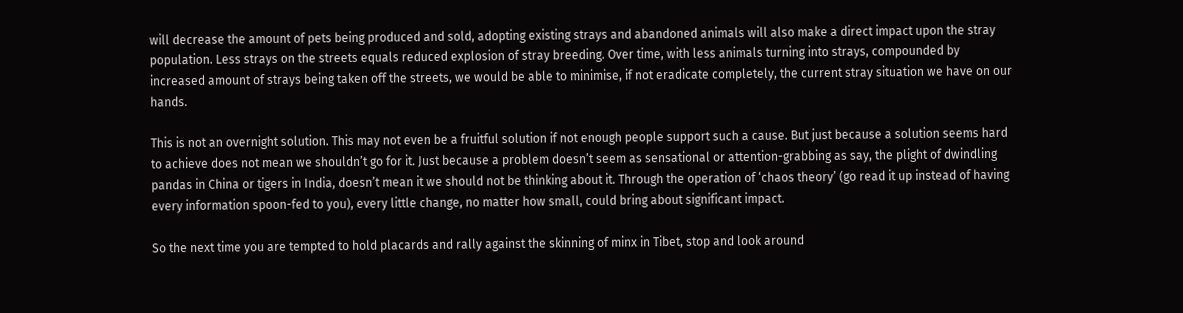will decrease the amount of pets being produced and sold, adopting existing strays and abandoned animals will also make a direct impact upon the stray population. Less strays on the streets equals reduced explosion of stray breeding. Over time, with less animals turning into strays, compounded by increased amount of strays being taken off the streets, we would be able to minimise, if not eradicate completely, the current stray situation we have on our hands.

This is not an overnight solution. This may not even be a fruitful solution if not enough people support such a cause. But just because a solution seems hard to achieve does not mean we shouldn’t go for it. Just because a problem doesn’t seem as sensational or attention-grabbing as say, the plight of dwindling pandas in China or tigers in India, doesn’t mean it we should not be thinking about it. Through the operation of ‘chaos theory’ (go read it up instead of having every information spoon-fed to you), every little change, no matter how small, could bring about significant impact.

So the next time you are tempted to hold placards and rally against the skinning of minx in Tibet, stop and look around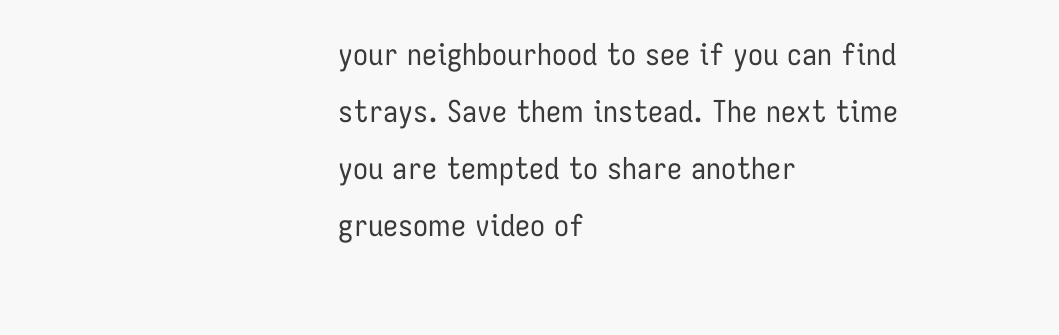your neighbourhood to see if you can find strays. Save them instead. The next time you are tempted to share another gruesome video of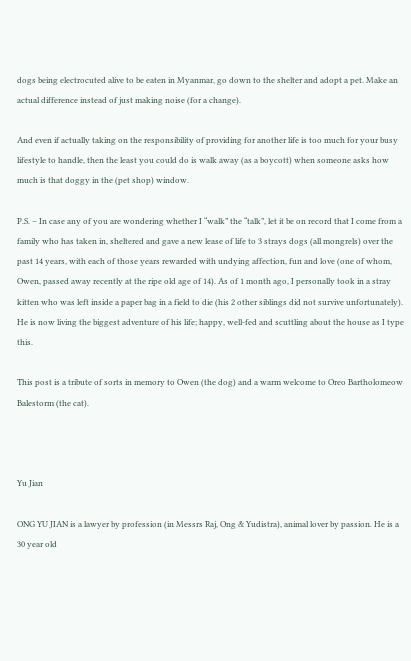dogs being electrocuted alive to be eaten in Myanmar, go down to the shelter and adopt a pet. Make an actual difference instead of just making noise (for a change).

And even if actually taking on the responsibility of providing for another life is too much for your busy lifestyle to handle, then the least you could do is walk away (as a boycott) when someone asks how much is that doggy in the (pet shop) window.

P.S. – In case any of you are wondering whether I “walk” the “talk”, let it be on record that I come from a family who has taken in, sheltered and gave a new lease of life to 3 strays dogs (all mongrels) over the past 14 years, with each of those years rewarded with undying affection, fun and love (one of whom, Owen, passed away recently at the ripe old age of 14). As of 1 month ago, I personally took in a stray kitten who was left inside a paper bag in a field to die (his 2 other siblings did not survive unfortunately). He is now living the biggest adventure of his life; happy, well-fed and scuttling about the house as I type this.

This post is a tribute of sorts in memory to Owen (the dog) and a warm welcome to Oreo Bartholomeow Balestorm (the cat).



Yu Jian

ONG YU JIAN is a lawyer by profession (in Messrs Raj, Ong & Yudistra), animal lover by passion. He is a 30 year old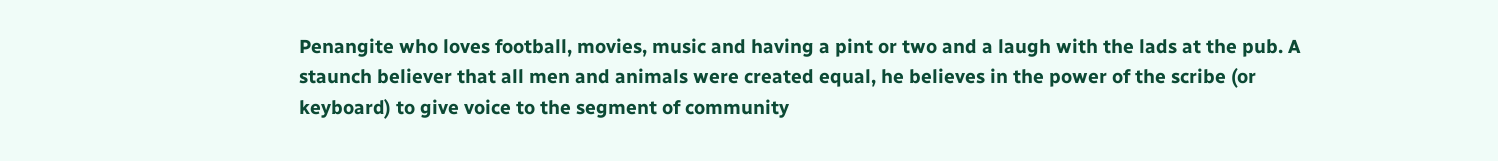Penangite who loves football, movies, music and having a pint or two and a laugh with the lads at the pub. A staunch believer that all men and animals were created equal, he believes in the power of the scribe (or keyboard) to give voice to the segment of community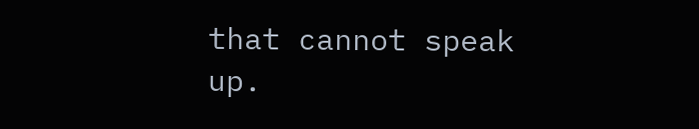that cannot speak up.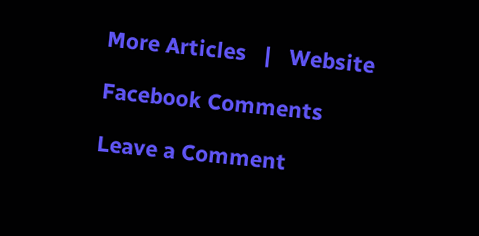More Articles   |   Website

Facebook Comments

Leave a Comment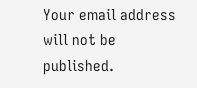Your email address will not be published.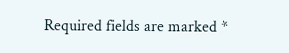Required fields are marked *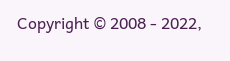Copyright © 2008 - 2022,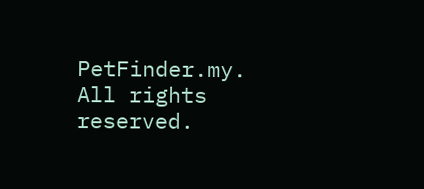PetFinder.my. All rights reserved.